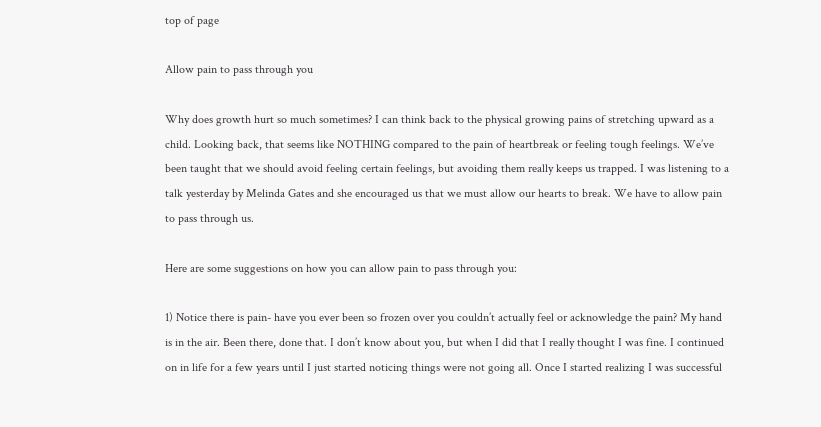top of page

Allow pain to pass through you

Why does growth hurt so much sometimes? I can think back to the physical growing pains of stretching upward as a child. Looking back, that seems like NOTHING compared to the pain of heartbreak or feeling tough feelings. We’ve been taught that we should avoid feeling certain feelings, but avoiding them really keeps us trapped. I was listening to a talk yesterday by Melinda Gates and she encouraged us that we must allow our hearts to break. We have to allow pain to pass through us.

Here are some suggestions on how you can allow pain to pass through you:

1) Notice there is pain- have you ever been so frozen over you couldn’t actually feel or acknowledge the pain? My hand is in the air. Been there, done that. I don’t know about you, but when I did that I really thought I was fine. I continued on in life for a few years until I just started noticing things were not going all. Once I started realizing I was successful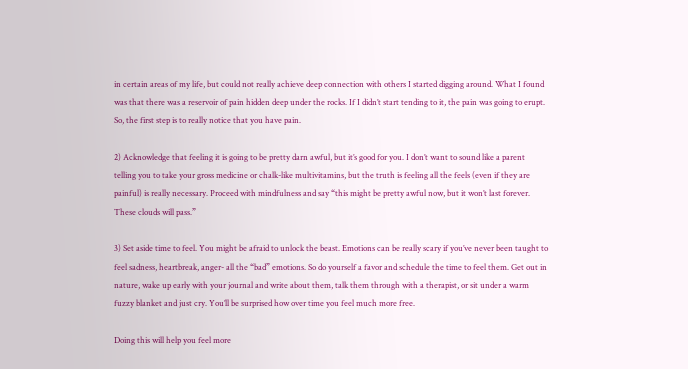in certain areas of my life, but could not really achieve deep connection with others I started digging around. What I found was that there was a reservoir of pain hidden deep under the rocks. If I didn’t start tending to it, the pain was going to erupt. So, the first step is to really notice that you have pain.

2) Acknowledge that feeling it is going to be pretty darn awful, but it’s good for you. I don’t want to sound like a parent telling you to take your gross medicine or chalk-like multivitamins, but the truth is feeling all the feels (even if they are painful) is really necessary. Proceed with mindfulness and say “this might be pretty awful now, but it won’t last forever. These clouds will pass.”

3) Set aside time to feel. You might be afraid to unlock the beast. Emotions can be really scary if you’ve never been taught to feel sadness, heartbreak, anger- all the “bad” emotions. So do yourself a favor and schedule the time to feel them. Get out in nature, wake up early with your journal and write about them, talk them through with a therapist, or sit under a warm fuzzy blanket and just cry. You’ll be surprised how over time you feel much more free.

Doing this will help you feel more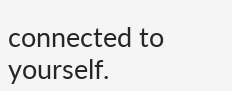connected to yourself.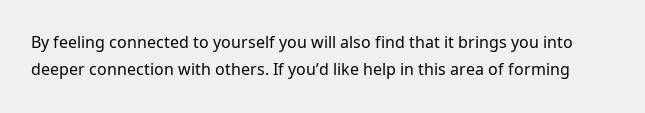By feeling connected to yourself you will also find that it brings you into deeper connection with others. If you’d like help in this area of forming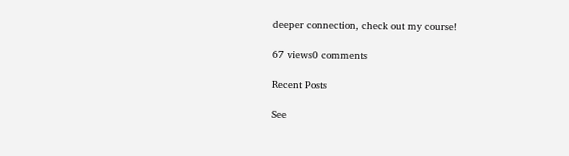deeper connection, check out my course!

67 views0 comments

Recent Posts

See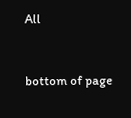All


bottom of page